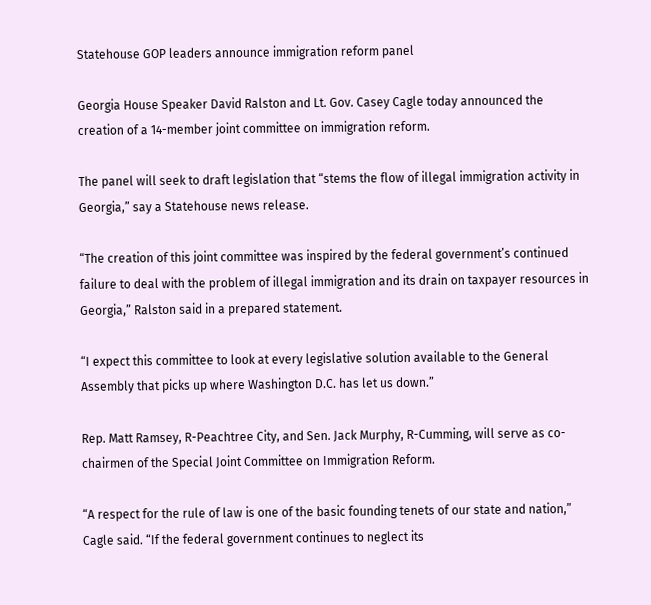Statehouse GOP leaders announce immigration reform panel

Georgia House Speaker David Ralston and Lt. Gov. Casey Cagle today announced the creation of a 14-member joint committee on immigration reform.

The panel will seek to draft legislation that “stems the flow of illegal immigration activity in Georgia,” say a Statehouse news release.

“The creation of this joint committee was inspired by the federal government’s continued failure to deal with the problem of illegal immigration and its drain on taxpayer resources in Georgia,” Ralston said in a prepared statement.

“I expect this committee to look at every legislative solution available to the General Assembly that picks up where Washington D.C. has let us down.”

Rep. Matt Ramsey, R-Peachtree City, and Sen. Jack Murphy, R-Cumming, will serve as co-chairmen of the Special Joint Committee on Immigration Reform.

“A respect for the rule of law is one of the basic founding tenets of our state and nation,” Cagle said. “If the federal government continues to neglect its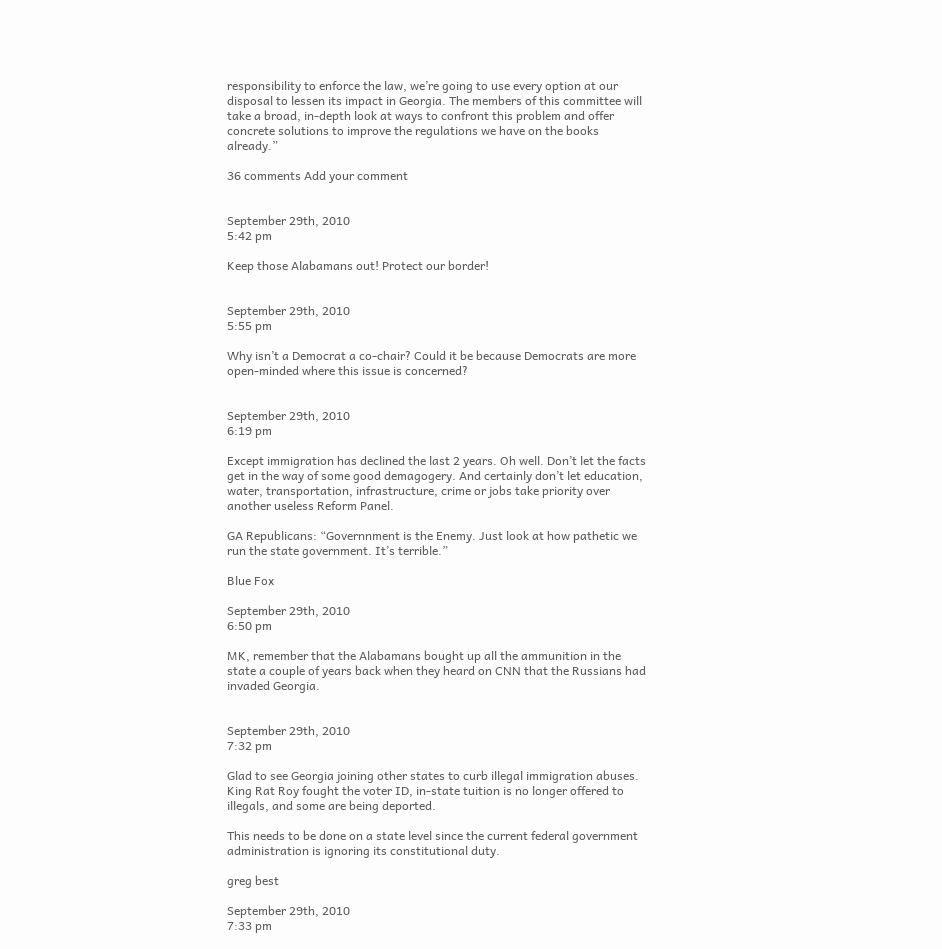responsibility to enforce the law, we’re going to use every option at our disposal to lessen its impact in Georgia. The members of this committee will take a broad, in-depth look at ways to confront this problem and offer concrete solutions to improve the regulations we have on the books already.”

36 comments Add your comment


September 29th, 2010
5:42 pm

Keep those Alabamans out! Protect our border!


September 29th, 2010
5:55 pm

Why isn’t a Democrat a co-chair? Could it be because Democrats are more open-minded where this issue is concerned?


September 29th, 2010
6:19 pm

Except immigration has declined the last 2 years. Oh well. Don’t let the facts get in the way of some good demagogery. And certainly don’t let education, water, transportation, infrastructure, crime or jobs take priority over another useless Reform Panel.

GA Republicans: “Governnment is the Enemy. Just look at how pathetic we run the state government. It’s terrible.”

Blue Fox

September 29th, 2010
6:50 pm

MK, remember that the Alabamans bought up all the ammunition in the state a couple of years back when they heard on CNN that the Russians had invaded Georgia.


September 29th, 2010
7:32 pm

Glad to see Georgia joining other states to curb illegal immigration abuses. King Rat Roy fought the voter ID, in-state tuition is no longer offered to illegals, and some are being deported.

This needs to be done on a state level since the current federal government administration is ignoring its constitutional duty.

greg best

September 29th, 2010
7:33 pm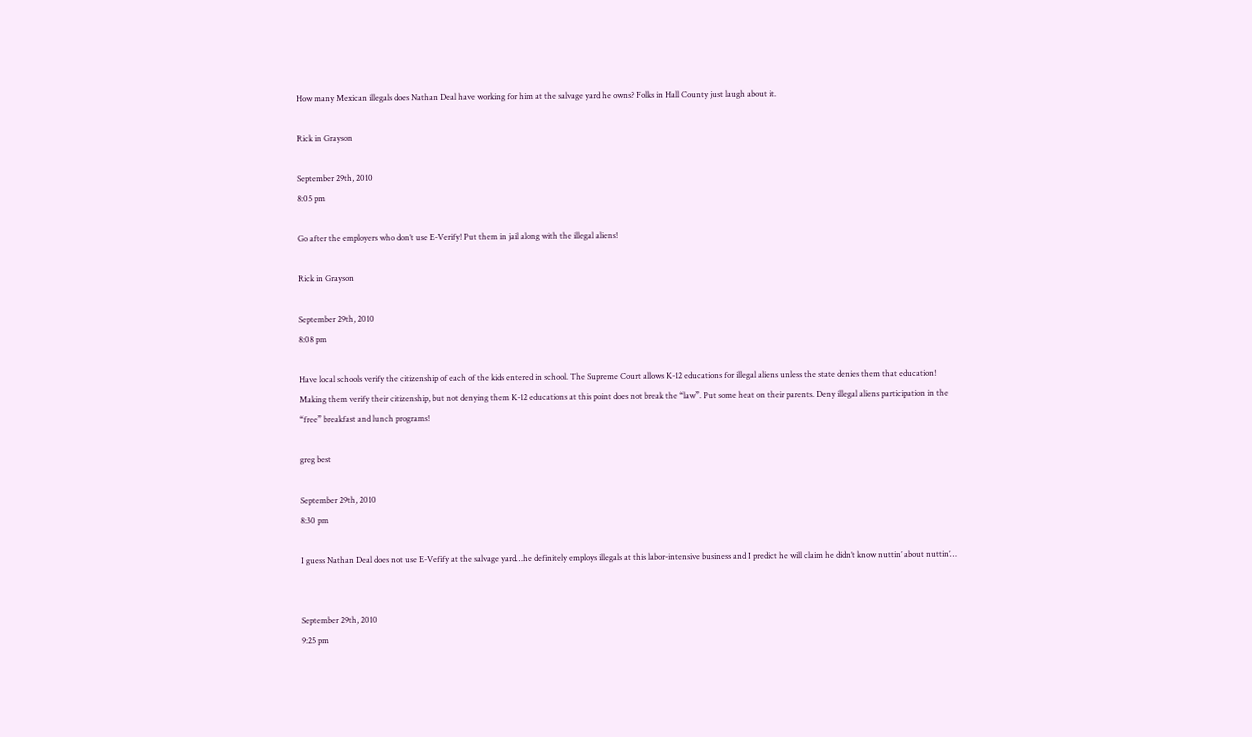How many Mexican illegals does Nathan Deal have working for him at the salvage yard he owns? Folks in Hall County just laugh about it.

Rick in Grayson

September 29th, 2010
8:05 pm

Go after the employers who don’t use E-Verify! Put them in jail along with the illegal aliens!

Rick in Grayson

September 29th, 2010
8:08 pm

Have local schools verify the citizenship of each of the kids entered in school. The Supreme Court allows K-12 educations for illegal aliens unless the state denies them that education! Making them verify their citizenship, but not denying them K-12 educations at this point does not break the “law”. Put some heat on their parents. Deny illegal aliens participation in the “free” breakfast and lunch programs!

greg best

September 29th, 2010
8:30 pm

I guess Nathan Deal does not use E-Vefify at the salvage yard…he definitely employs illegals at this labor-intensive business and I predict he will claim he didn’t know nuttin’ about nuttin’…


September 29th, 2010
9:25 pm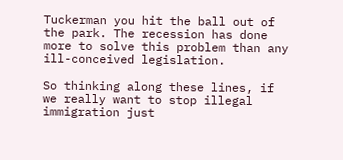Tuckerman you hit the ball out of the park. The recession has done more to solve this problem than any ill-conceived legislation.

So thinking along these lines, if we really want to stop illegal immigration just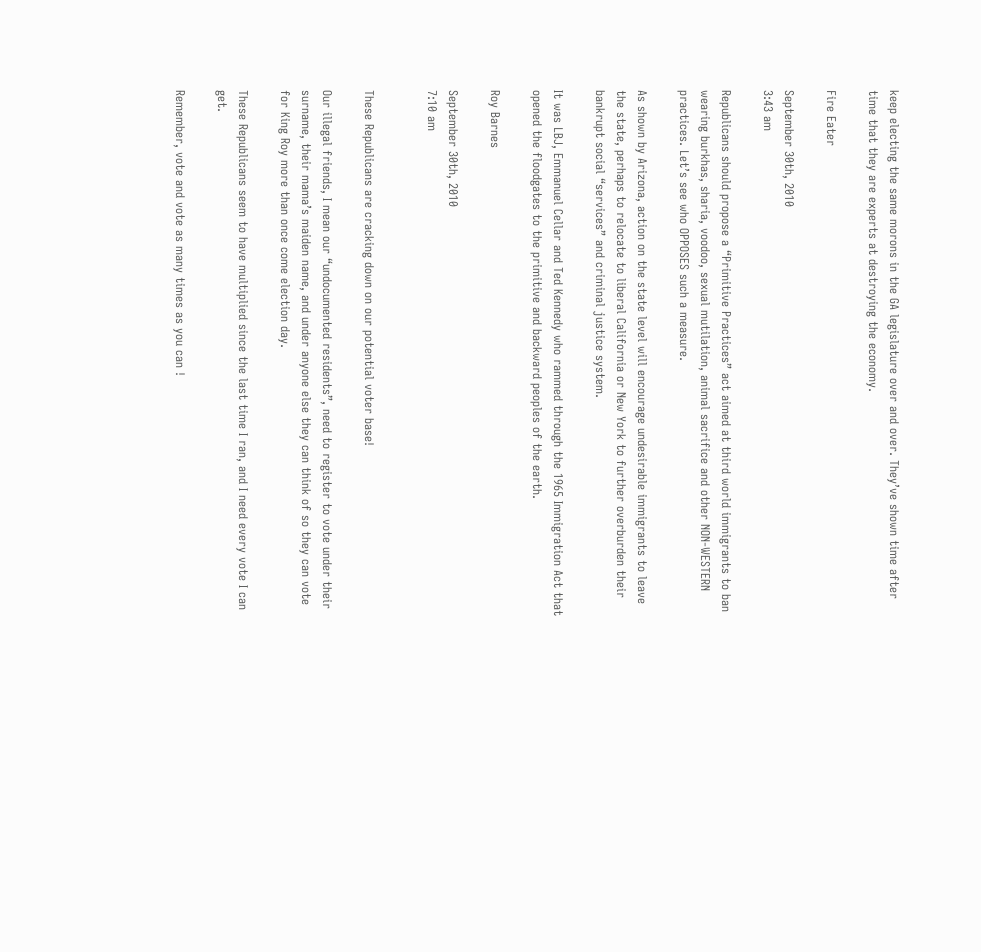keep electing the same morons in the GA legislature over and over. They’ve shown time after time that they are experts at destroying the economy.

Fire Eater

September 30th, 2010
3:43 am

Republicans should propose a “Primitive Practices” act aimed at third world immigrants to ban wearing burkhas, sharia, voodoo, sexual mutilation, animal sacrifice and other NON-WESTERN practices. Let’s see who OPPOSES such a measure.

As shown by Arizona, action on the state level will encourage undesirable immigrants to leave the state, perhaps to relocate to liberal California or New York to further overburden their bankrupt social “services” and criminal justice system.

It was LBJ, Emmanuel Cellar and Ted Kennedy who rammed through the 1965 Immigration Act that opened the floodgates to the primitive and backward peoples of the earth.

Roy Barnes

September 30th, 2010
7:10 am


These Republicans are cracking down on our potential voter base!

Our illegal friends, I mean our “undocumented residents”, need to register to vote under their surname, their mama’s maiden name, and under anyone else they can think of so they can vote for King Roy more than once come election day.

These Republicans seem to have multiplied since the last time I ran, and I need every vote I can get.

Remember, vote and vote as many times as you can !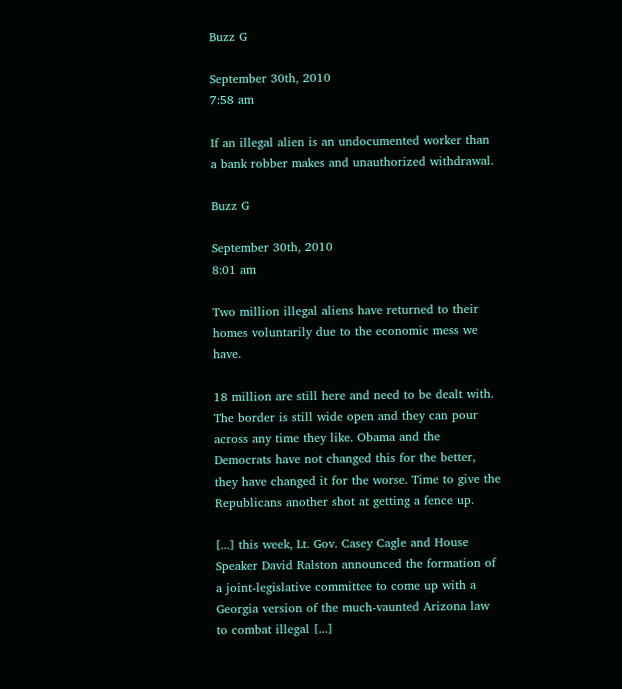Buzz G

September 30th, 2010
7:58 am

If an illegal alien is an undocumented worker than a bank robber makes and unauthorized withdrawal.

Buzz G

September 30th, 2010
8:01 am

Two million illegal aliens have returned to their homes voluntarily due to the economic mess we have.

18 million are still here and need to be dealt with. The border is still wide open and they can pour across any time they like. Obama and the Democrats have not changed this for the better, they have changed it for the worse. Time to give the Republicans another shot at getting a fence up.

[...] this week, Lt. Gov. Casey Cagle and House Speaker David Ralston announced the formation of a joint-legislative committee to come up with a Georgia version of the much-vaunted Arizona law to combat illegal [...]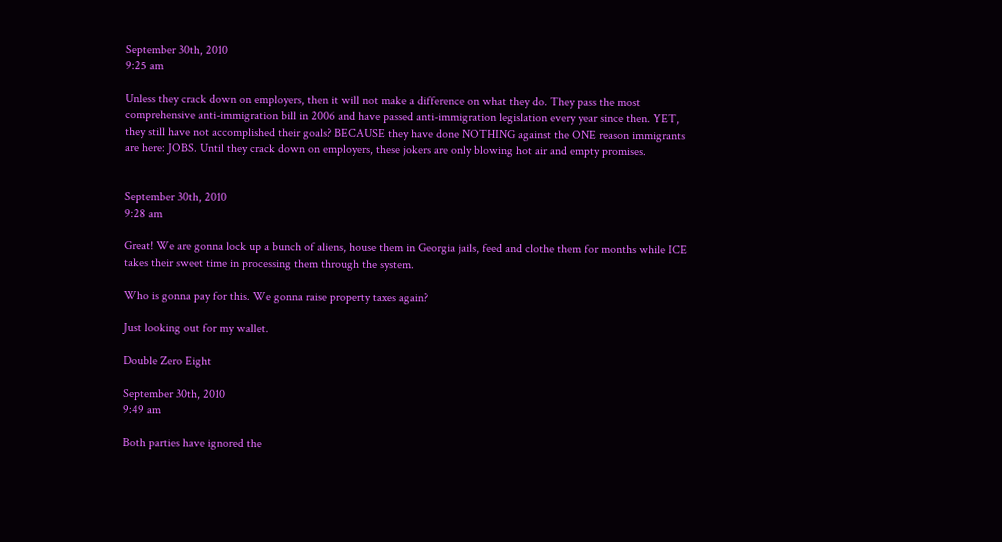September 30th, 2010
9:25 am

Unless they crack down on employers, then it will not make a difference on what they do. They pass the most comprehensive anti-immigration bill in 2006 and have passed anti-immigration legislation every year since then. YET, they still have not accomplished their goals? BECAUSE they have done NOTHING against the ONE reason immigrants are here: JOBS. Until they crack down on employers, these jokers are only blowing hot air and empty promises.


September 30th, 2010
9:28 am

Great! We are gonna lock up a bunch of aliens, house them in Georgia jails, feed and clothe them for months while ICE takes their sweet time in processing them through the system.

Who is gonna pay for this. We gonna raise property taxes again?

Just looking out for my wallet.

Double Zero Eight

September 30th, 2010
9:49 am

Both parties have ignored the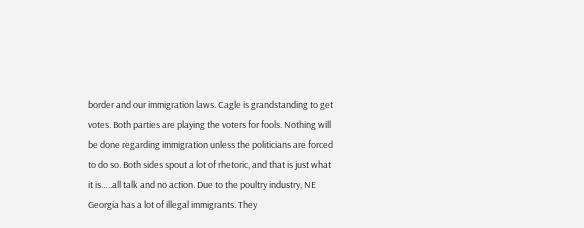border and our immigration laws. Cagle is grandstanding to get votes. Both parties are playing the voters for fools. Nothing will be done regarding immigration unless the politicians are forced to do so. Both sides spout a lot of rhetoric, and that is just what it is…..all talk and no action. Due to the poultry industry, NE Georgia has a lot of illegal immigrants. They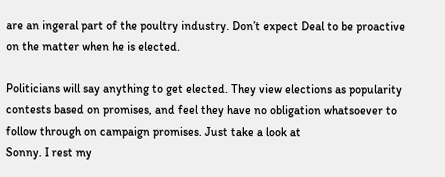are an ingeral part of the poultry industry. Don’t expect Deal to be proactive on the matter when he is elected.

Politicians will say anything to get elected. They view elections as popularity contests based on promises, and feel they have no obligation whatsoever to follow through on campaign promises. Just take a look at
Sonny. I rest my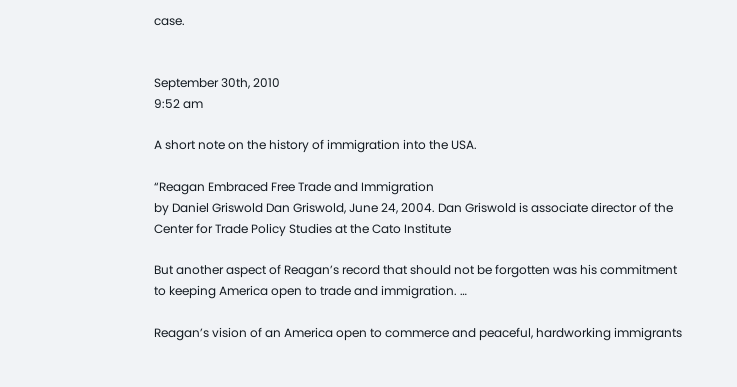case.


September 30th, 2010
9:52 am

A short note on the history of immigration into the USA.

“Reagan Embraced Free Trade and Immigration
by Daniel Griswold Dan Griswold, June 24, 2004. Dan Griswold is associate director of the Center for Trade Policy Studies at the Cato Institute

But another aspect of Reagan’s record that should not be forgotten was his commitment to keeping America open to trade and immigration. …

Reagan’s vision of an America open to commerce and peaceful, hardworking immigrants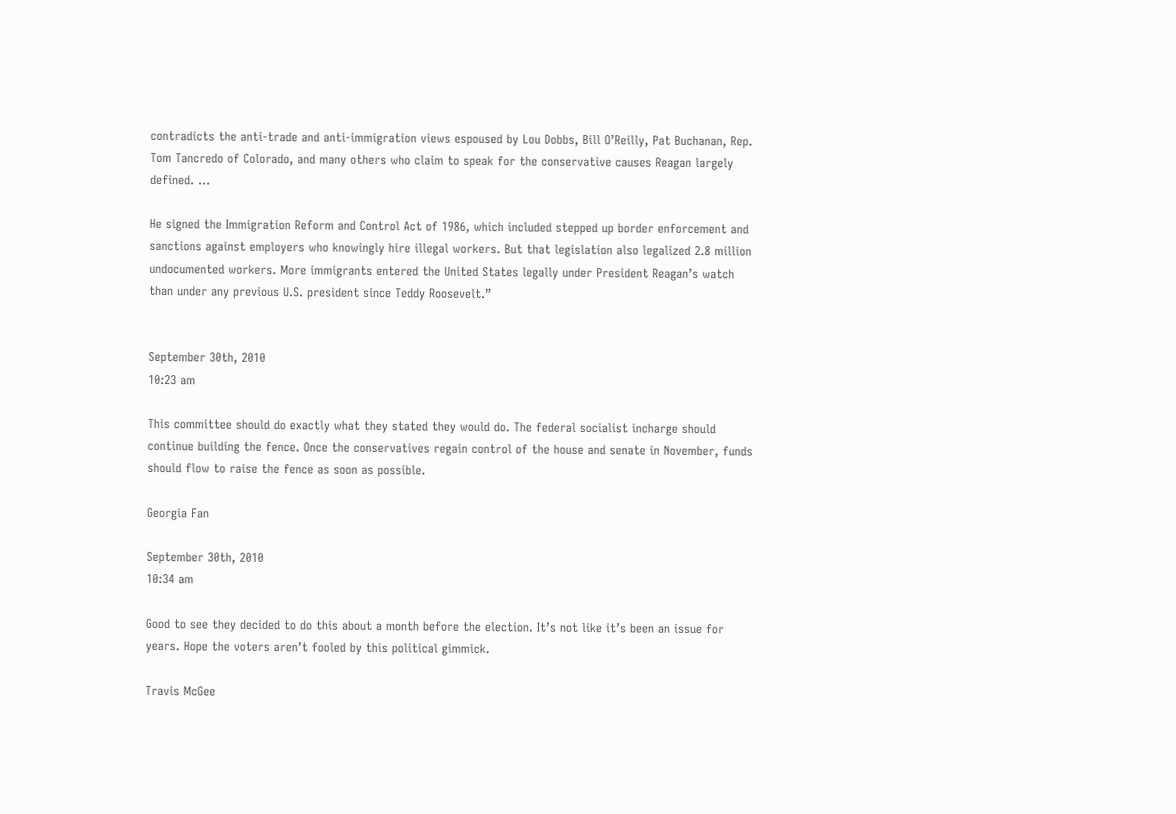contradicts the anti-trade and anti-immigration views espoused by Lou Dobbs, Bill O’Reilly, Pat Buchanan, Rep. Tom Tancredo of Colorado, and many others who claim to speak for the conservative causes Reagan largely defined. …

He signed the Immigration Reform and Control Act of 1986, which included stepped up border enforcement and sanctions against employers who knowingly hire illegal workers. But that legislation also legalized 2.8 million undocumented workers. More immigrants entered the United States legally under President Reagan’s watch than under any previous U.S. president since Teddy Roosevelt.”


September 30th, 2010
10:23 am

This committee should do exactly what they stated they would do. The federal socialist incharge should continue building the fence. Once the conservatives regain control of the house and senate in November, funds should flow to raise the fence as soon as possible.

Georgia Fan

September 30th, 2010
10:34 am

Good to see they decided to do this about a month before the election. It’s not like it’s been an issue for years. Hope the voters aren’t fooled by this political gimmick.

Travis McGee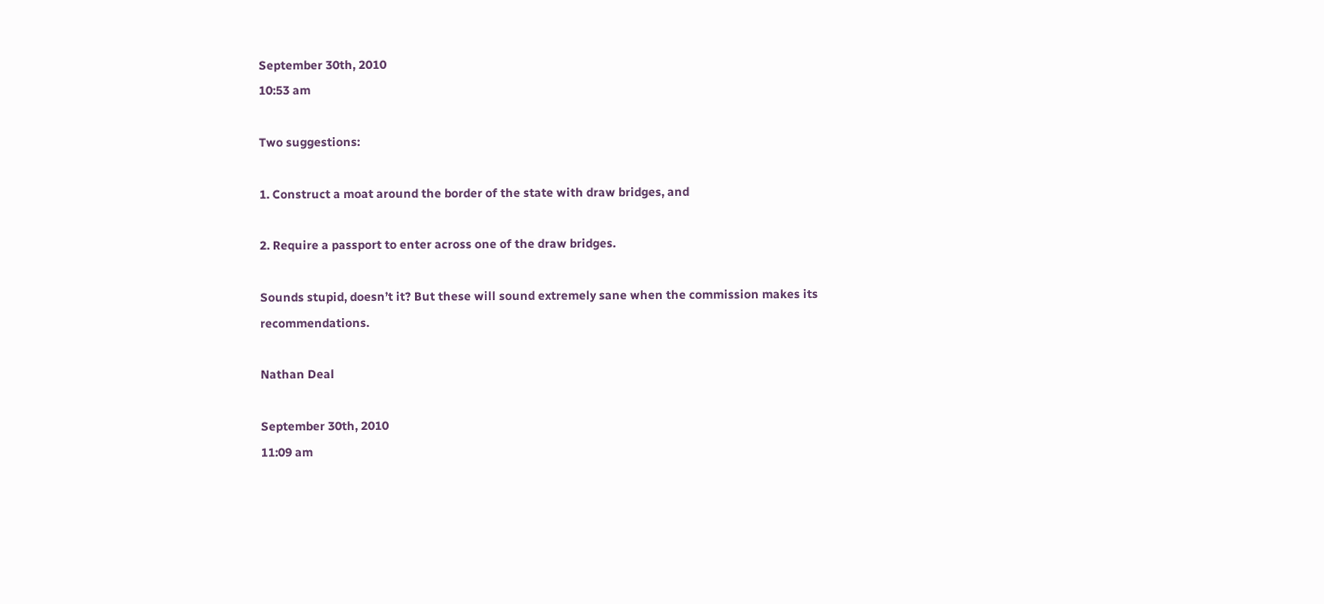September 30th, 2010
10:53 am

Two suggestions:

1. Construct a moat around the border of the state with draw bridges, and

2. Require a passport to enter across one of the draw bridges.

Sounds stupid, doesn’t it? But these will sound extremely sane when the commission makes its recommendations.

Nathan Deal

September 30th, 2010
11:09 am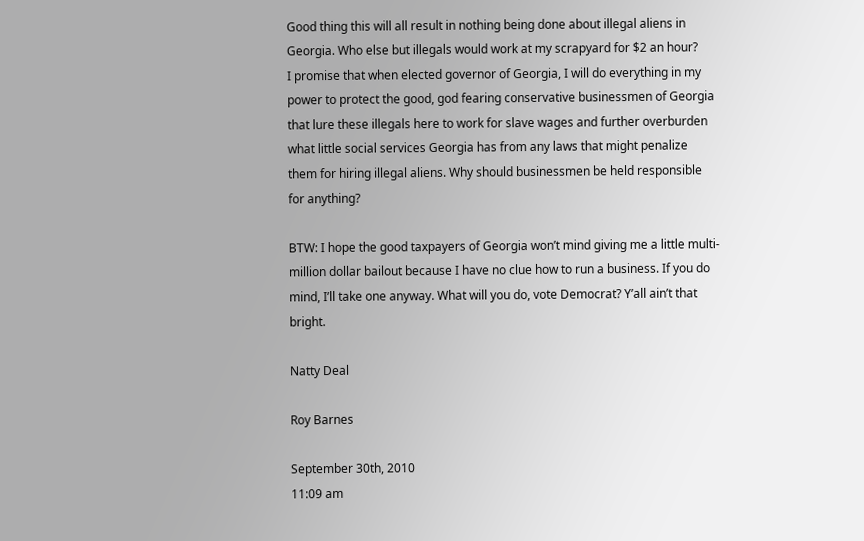Good thing this will all result in nothing being done about illegal aliens in Georgia. Who else but illegals would work at my scrapyard for $2 an hour?
I promise that when elected governor of Georgia, I will do everything in my power to protect the good, god fearing conservative businessmen of Georgia that lure these illegals here to work for slave wages and further overburden what little social services Georgia has from any laws that might penalize them for hiring illegal aliens. Why should businessmen be held responsible for anything?

BTW: I hope the good taxpayers of Georgia won’t mind giving me a little multi-million dollar bailout because I have no clue how to run a business. If you do mind, I’ll take one anyway. What will you do, vote Democrat? Y’all ain’t that bright.

Natty Deal

Roy Barnes

September 30th, 2010
11:09 am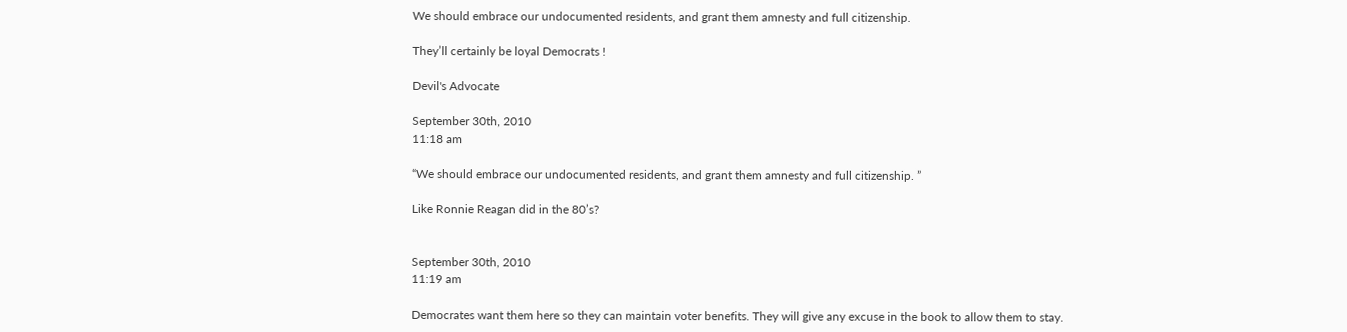We should embrace our undocumented residents, and grant them amnesty and full citizenship.

They’ll certainly be loyal Democrats !

Devil's Advocate

September 30th, 2010
11:18 am

“We should embrace our undocumented residents, and grant them amnesty and full citizenship. ”

Like Ronnie Reagan did in the 80’s?


September 30th, 2010
11:19 am

Democrates want them here so they can maintain voter benefits. They will give any excuse in the book to allow them to stay.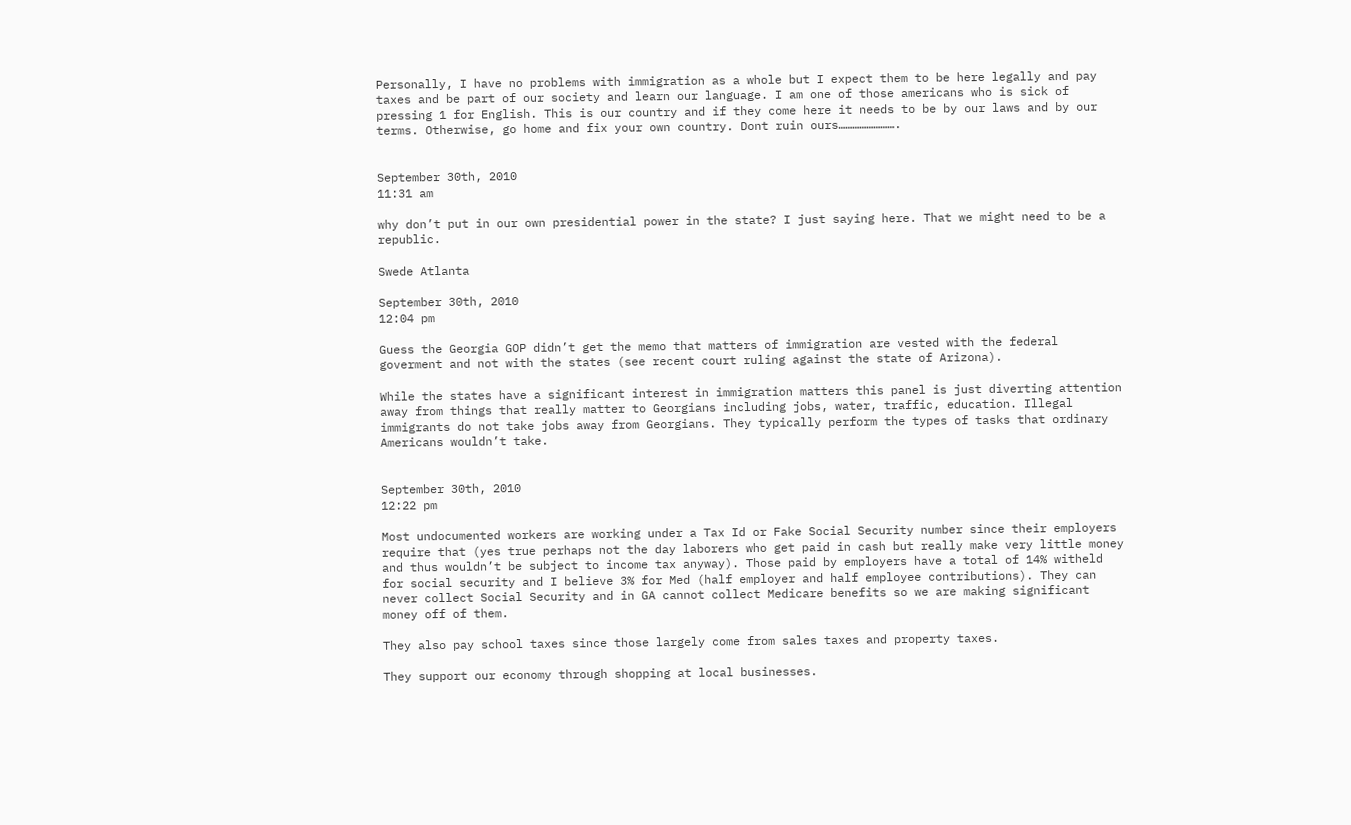Personally, I have no problems with immigration as a whole but I expect them to be here legally and pay taxes and be part of our society and learn our language. I am one of those americans who is sick of pressing 1 for English. This is our country and if they come here it needs to be by our laws and by our terms. Otherwise, go home and fix your own country. Dont ruin ours…………………….


September 30th, 2010
11:31 am

why don’t put in our own presidential power in the state? I just saying here. That we might need to be a republic.

Swede Atlanta

September 30th, 2010
12:04 pm

Guess the Georgia GOP didn’t get the memo that matters of immigration are vested with the federal goverment and not with the states (see recent court ruling against the state of Arizona).

While the states have a significant interest in immigration matters this panel is just diverting attention away from things that really matter to Georgians including jobs, water, traffic, education. Illegal immigrants do not take jobs away from Georgians. They typically perform the types of tasks that ordinary Americans wouldn’t take.


September 30th, 2010
12:22 pm

Most undocumented workers are working under a Tax Id or Fake Social Security number since their employers require that (yes true perhaps not the day laborers who get paid in cash but really make very little money and thus wouldn’t be subject to income tax anyway). Those paid by employers have a total of 14% witheld for social security and I believe 3% for Med (half employer and half employee contributions). They can never collect Social Security and in GA cannot collect Medicare benefits so we are making significant money off of them.

They also pay school taxes since those largely come from sales taxes and property taxes.

They support our economy through shopping at local businesses.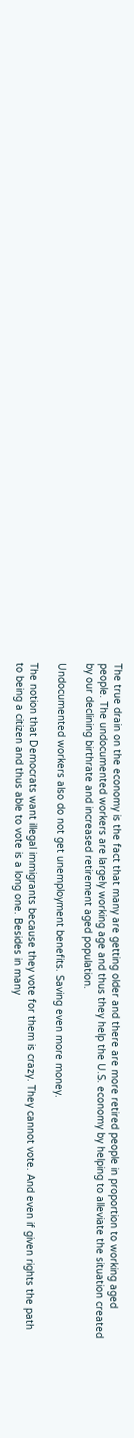The true drain on the economy is the fact that many are getting older and there are more retired people in proportion to working aged people. The undocumented workers are largely working age and thus they help the U.S. economy by helping to alleviate the situation created by our declining birthrate and increased retirement aged population.

Undocumented workers also do not get unemployment benefits. Saving even more money.

The notion that Democrats want illegal immigrants because they vote for them is crazy. They cannot vote. And even if given rights the path to being a citizen and thus able to vote is a long one. Besides in many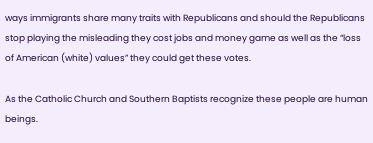ways immigrants share many traits with Republicans and should the Republicans stop playing the misleading they cost jobs and money game as well as the “loss of American (white) values” they could get these votes.

As the Catholic Church and Southern Baptists recognize these people are human beings.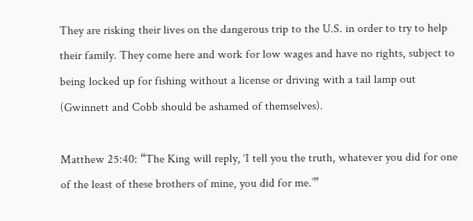They are risking their lives on the dangerous trip to the U.S. in order to try to help their family. They come here and work for low wages and have no rights, subject to being locked up for fishing without a license or driving with a tail lamp out (Gwinnett and Cobb should be ashamed of themselves).

Matthew 25:40: “The King will reply, ‘I tell you the truth, whatever you did for one of the least of these brothers of mine, you did for me.’”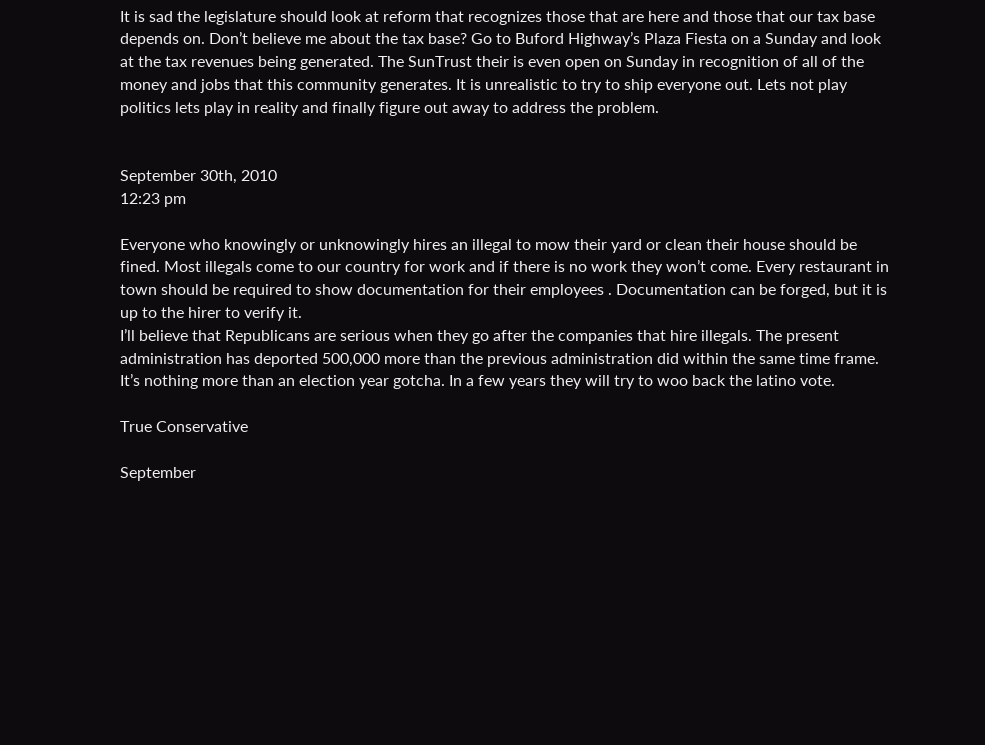It is sad the legislature should look at reform that recognizes those that are here and those that our tax base depends on. Don’t believe me about the tax base? Go to Buford Highway’s Plaza Fiesta on a Sunday and look at the tax revenues being generated. The SunTrust their is even open on Sunday in recognition of all of the money and jobs that this community generates. It is unrealistic to try to ship everyone out. Lets not play politics lets play in reality and finally figure out away to address the problem.


September 30th, 2010
12:23 pm

Everyone who knowingly or unknowingly hires an illegal to mow their yard or clean their house should be fined. Most illegals come to our country for work and if there is no work they won’t come. Every restaurant in town should be required to show documentation for their employees . Documentation can be forged, but it is up to the hirer to verify it.
I’ll believe that Republicans are serious when they go after the companies that hire illegals. The present administration has deported 500,000 more than the previous administration did within the same time frame.
It’s nothing more than an election year gotcha. In a few years they will try to woo back the latino vote.

True Conservative

September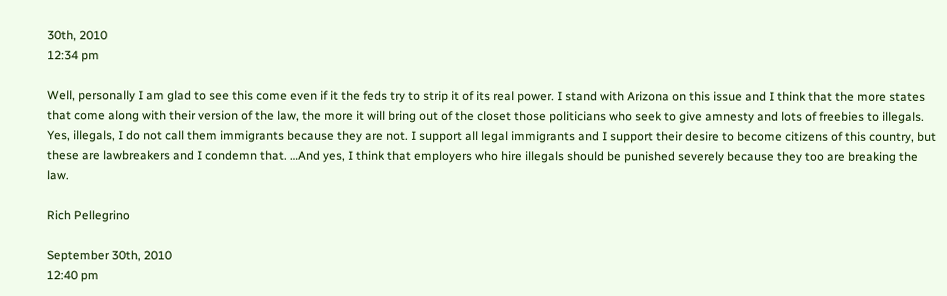30th, 2010
12:34 pm

Well, personally I am glad to see this come even if it the feds try to strip it of its real power. I stand with Arizona on this issue and I think that the more states that come along with their version of the law, the more it will bring out of the closet those politicians who seek to give amnesty and lots of freebies to illegals. Yes, illegals, I do not call them immigrants because they are not. I support all legal immigrants and I support their desire to become citizens of this country, but these are lawbreakers and I condemn that. …And yes, I think that employers who hire illegals should be punished severely because they too are breaking the law.

Rich Pellegrino

September 30th, 2010
12:40 pm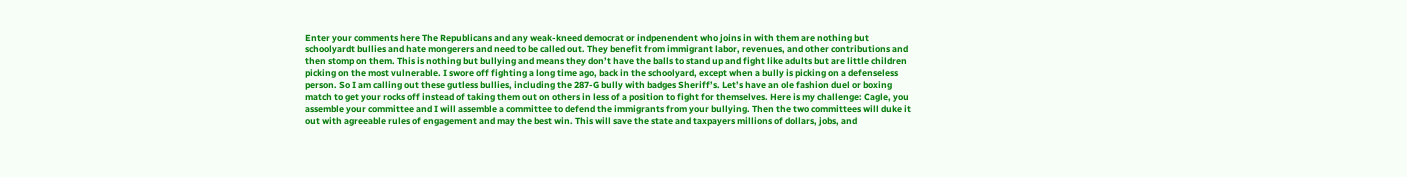Enter your comments here The Republicans and any weak-kneed democrat or indpenendent who joins in with them are nothing but schoolyardt bullies and hate mongerers and need to be called out. They benefit from immigrant labor, revenues, and other contributions and then stomp on them. This is nothing but bullying and means they don’t have the balls to stand up and fight like adults but are little children picking on the most vulnerable. I swore off fighting a long time ago, back in the schoolyard, except when a bully is picking on a defenseless person. So I am calling out these gutless bullies, including the 287-G bully with badges Sheriff’s. Let’s have an ole fashion duel or boxing match to get your rocks off instead of taking them out on others in less of a position to fight for themselves. Here is my challenge: Cagle, you assemble your committee and I will assemble a committee to defend the immigrants from your bullying. Then the two committees will duke it out with agreeable rules of engagement and may the best win. This will save the state and taxpayers millions of dollars, jobs, and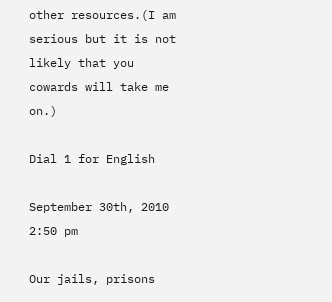other resources.(I am serious but it is not likely that you cowards will take me on.)

Dial 1 for English

September 30th, 2010
2:50 pm

Our jails, prisons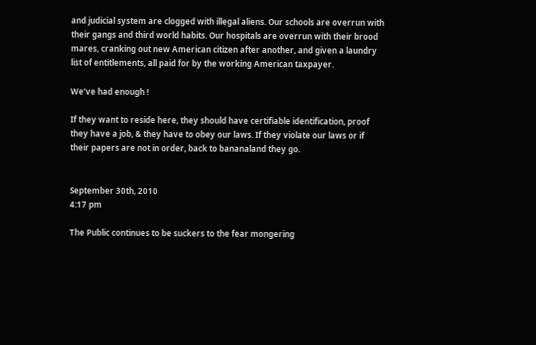and judicial system are clogged with illegal aliens. Our schools are overrun with their gangs and third world habits. Our hospitals are overrun with their brood mares, cranking out new American citizen after another, and given a laundry list of entitlements, all paid for by the working American taxpayer.

We’ve had enough !

If they want to reside here, they should have certifiable identification, proof they have a job, & they have to obey our laws. If they violate our laws or if their papers are not in order, back to bananaland they go.


September 30th, 2010
4:17 pm

The Public continues to be suckers to the fear mongering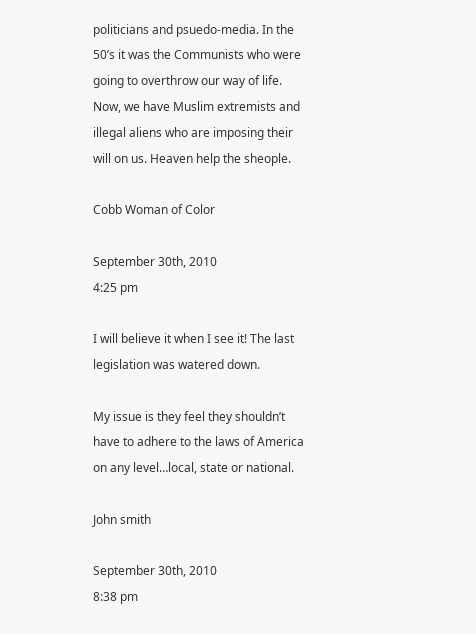politicians and psuedo-media. In the 50’s it was the Communists who were going to overthrow our way of life. Now, we have Muslim extremists and illegal aliens who are imposing their will on us. Heaven help the sheople.

Cobb Woman of Color

September 30th, 2010
4:25 pm

I will believe it when I see it! The last legislation was watered down.

My issue is they feel they shouldn’t have to adhere to the laws of America on any level…local, state or national.

John smith

September 30th, 2010
8:38 pm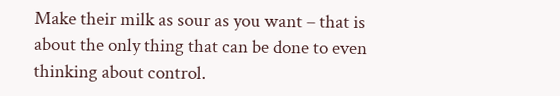Make their milk as sour as you want – that is about the only thing that can be done to even thinking about control.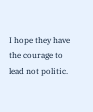I hope they have the courage to lead not politic.